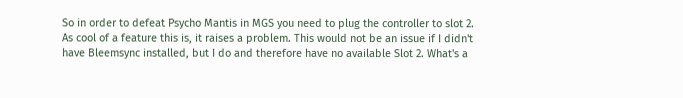So in order to defeat Psycho Mantis in MGS you need to plug the controller to slot 2. As cool of a feature this is, it raises a problem. This would not be an issue if I didn't have Bleemsync installed, but I do and therefore have no available Slot 2. What's a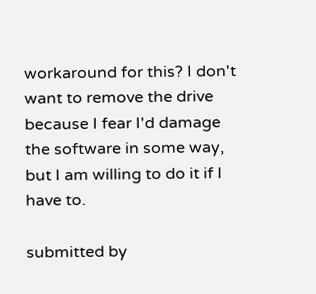workaround for this? I don't want to remove the drive because I fear I'd damage the software in some way, but I am willing to do it if I have to.

submitted by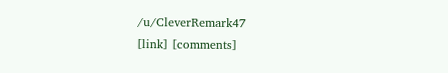/u/CleverRemark47
[link] [comments]